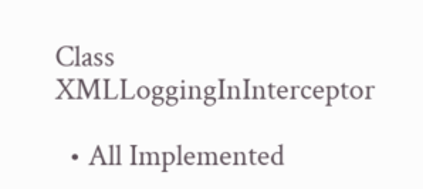Class XMLLoggingInInterceptor

  • All Implemented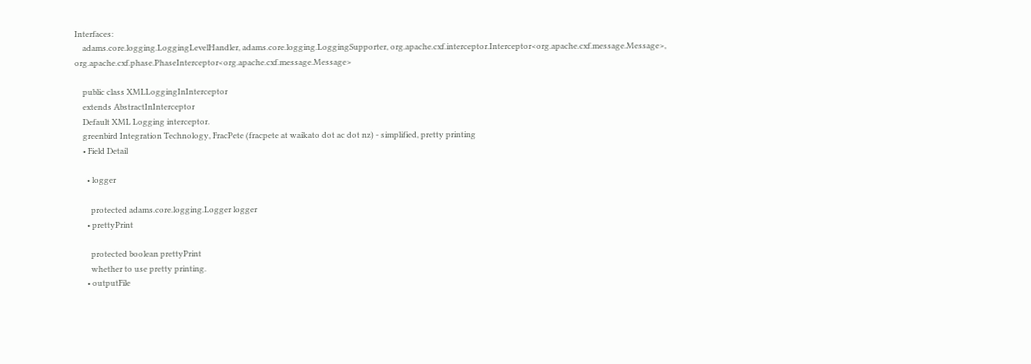Interfaces:
    adams.core.logging.LoggingLevelHandler, adams.core.logging.LoggingSupporter, org.apache.cxf.interceptor.Interceptor<org.apache.cxf.message.Message>, org.apache.cxf.phase.PhaseInterceptor<org.apache.cxf.message.Message>

    public class XMLLoggingInInterceptor
    extends AbstractInInterceptor
    Default XML Logging interceptor.
    greenbird Integration Technology, FracPete (fracpete at waikato dot ac dot nz) - simplified, pretty printing
    • Field Detail

      • logger

        protected adams.core.logging.Logger logger
      • prettyPrint

        protected boolean prettyPrint
        whether to use pretty printing.
      • outputFile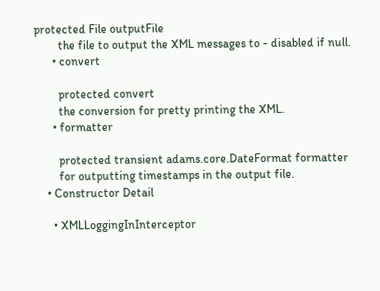protected File outputFile
        the file to output the XML messages to - disabled if null.
      • convert

        protected convert
        the conversion for pretty printing the XML.
      • formatter

        protected transient adams.core.DateFormat formatter
        for outputting timestamps in the output file.
    • Constructor Detail

      • XMLLoggingInInterceptor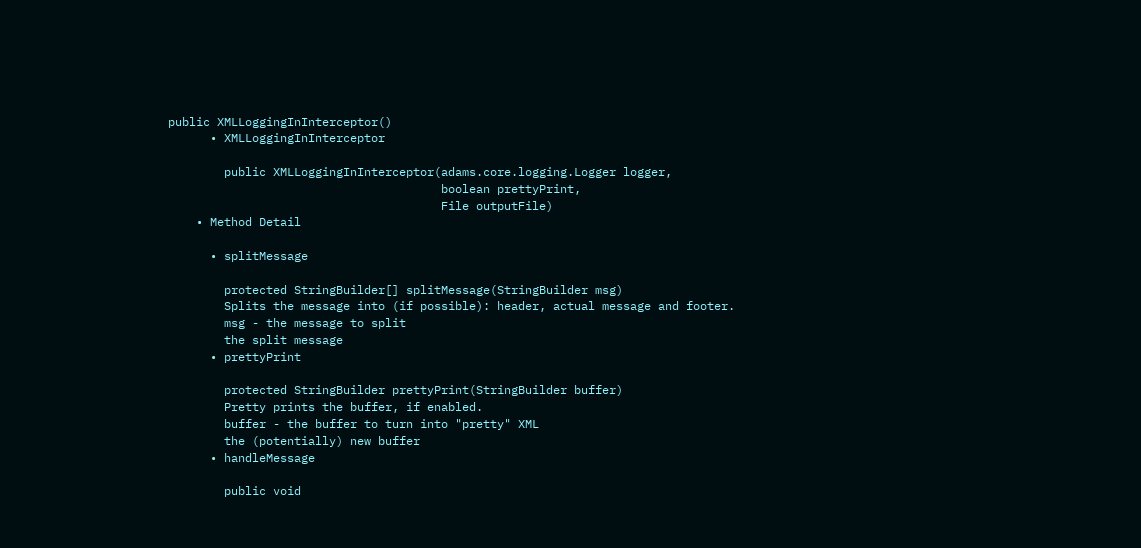public XMLLoggingInInterceptor()
      • XMLLoggingInInterceptor

        public XMLLoggingInInterceptor(adams.core.logging.Logger logger,
                                       boolean prettyPrint,
                                       File outputFile)
    • Method Detail

      • splitMessage

        protected StringBuilder[] splitMessage(StringBuilder msg)
        Splits the message into (if possible): header, actual message and footer.
        msg - the message to split
        the split message
      • prettyPrint

        protected StringBuilder prettyPrint(StringBuilder buffer)
        Pretty prints the buffer, if enabled.
        buffer - the buffer to turn into "pretty" XML
        the (potentially) new buffer
      • handleMessage

        public void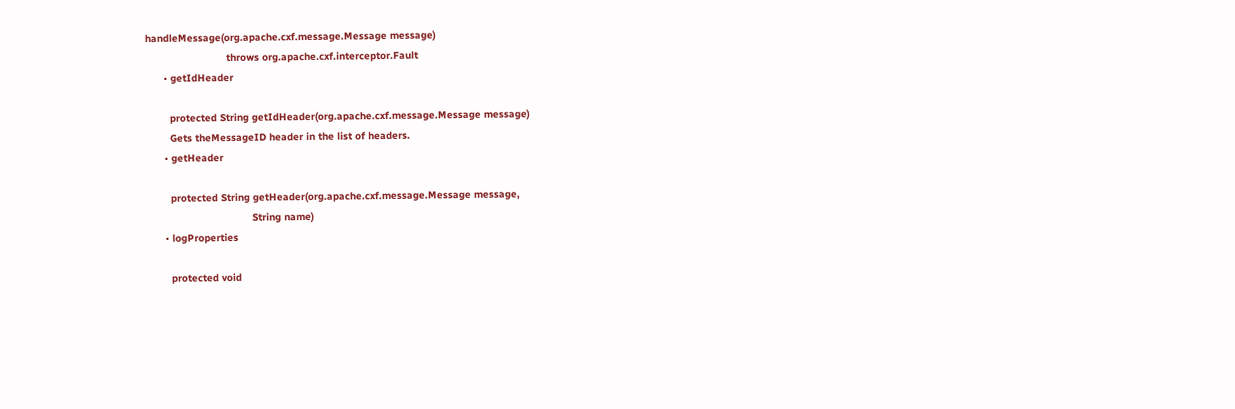handleMessage(org.apache.cxf.message.Message message)
                           throws org.apache.cxf.interceptor.Fault
      • getIdHeader

        protected String getIdHeader(org.apache.cxf.message.Message message)
        Gets theMessageID header in the list of headers.
      • getHeader

        protected String getHeader(org.apache.cxf.message.Message message,
                                   String name)
      • logProperties

        protected void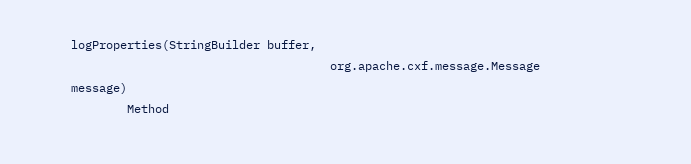logProperties(StringBuilder buffer,
                                     org.apache.cxf.message.Message message)
        Method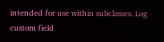intended for use within subclasses. Log custom field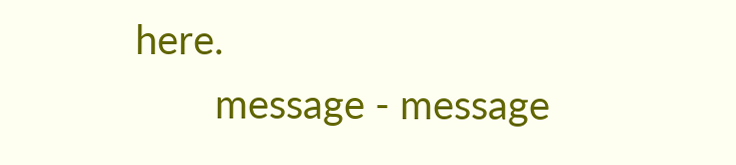here.
        message - message